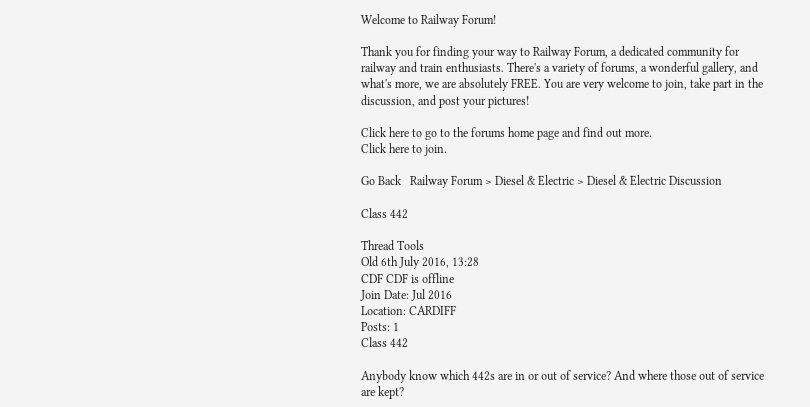Welcome to Railway Forum!

Thank you for finding your way to Railway Forum, a dedicated community for railway and train enthusiasts. There's a variety of forums, a wonderful gallery, and what's more, we are absolutely FREE. You are very welcome to join, take part in the discussion, and post your pictures!

Click here to go to the forums home page and find out more.
Click here to join.

Go Back   Railway Forum > Diesel & Electric > Diesel & Electric Discussion

Class 442

Thread Tools
Old 6th July 2016, 13:28
CDF CDF is offline
Join Date: Jul 2016
Location: CARDIFF
Posts: 1
Class 442

Anybody know which 442s are in or out of service? And where those out of service are kept?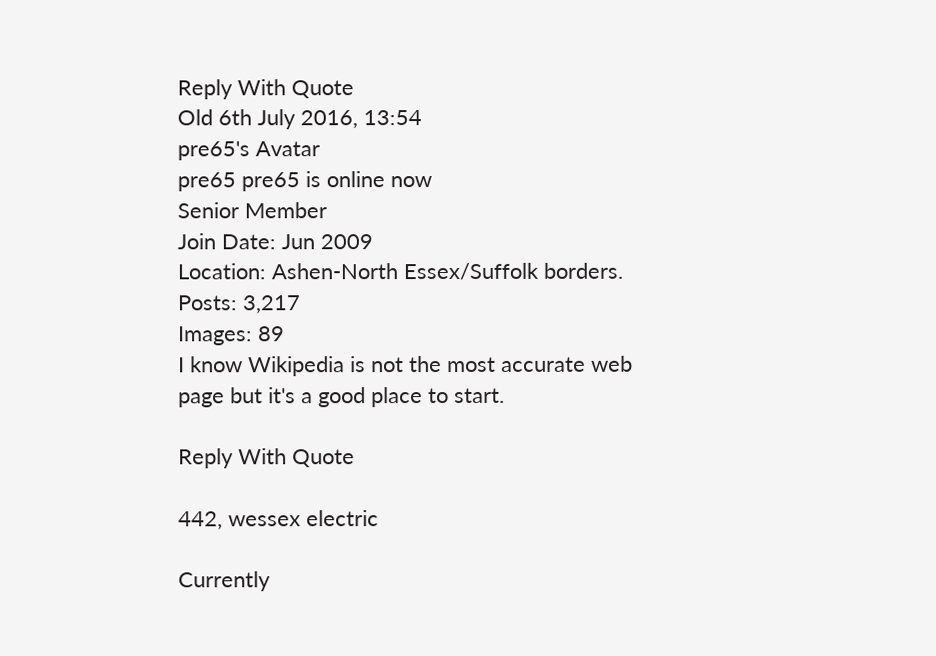Reply With Quote
Old 6th July 2016, 13:54
pre65's Avatar
pre65 pre65 is online now
Senior Member
Join Date: Jun 2009
Location: Ashen-North Essex/Suffolk borders.
Posts: 3,217
Images: 89
I know Wikipedia is not the most accurate web page but it's a good place to start.

Reply With Quote

442, wessex electric

Currently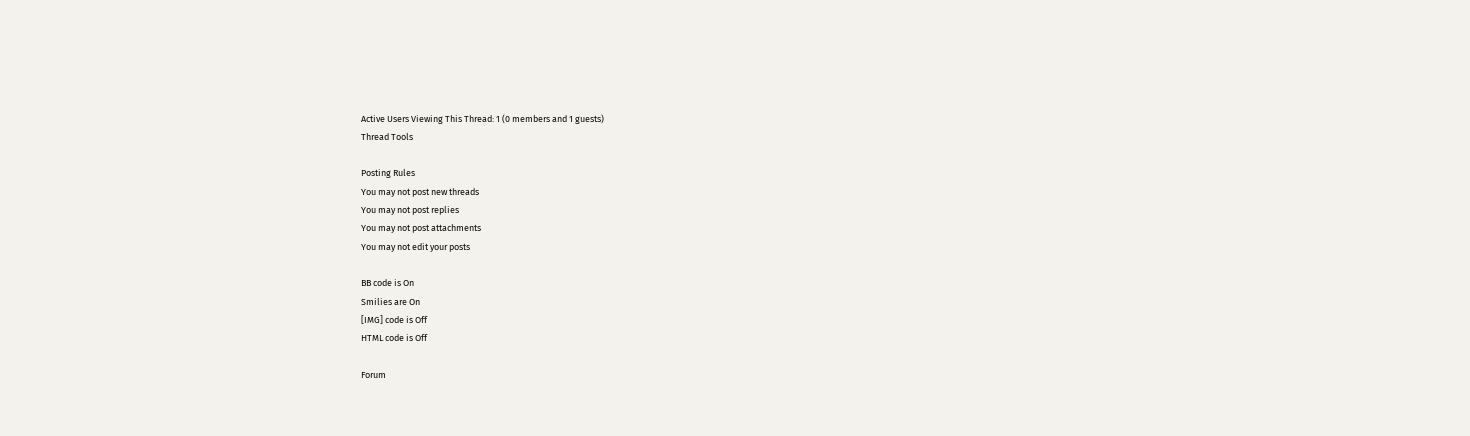Active Users Viewing This Thread: 1 (0 members and 1 guests)
Thread Tools

Posting Rules
You may not post new threads
You may not post replies
You may not post attachments
You may not edit your posts

BB code is On
Smilies are On
[IMG] code is Off
HTML code is Off

Forum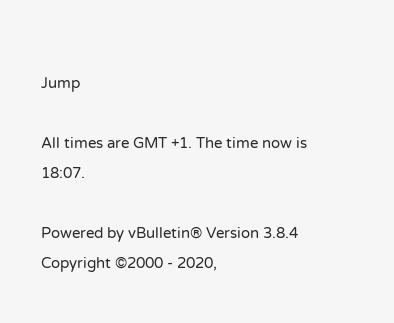Jump

All times are GMT +1. The time now is 18:07.

Powered by vBulletin® Version 3.8.4
Copyright ©2000 - 2020,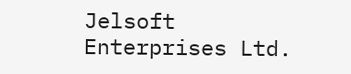Jelsoft Enterprises Ltd.